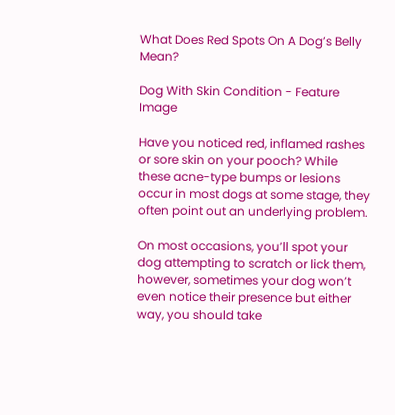What Does Red Spots On A Dog’s Belly Mean?

Dog With Skin Condition - Feature Image

Have you noticed red, inflamed rashes or sore skin on your pooch? While these acne-type bumps or lesions occur in most dogs at some stage, they often point out an underlying problem.

On most occasions, you’ll spot your dog attempting to scratch or lick them, however, sometimes your dog won’t even notice their presence but either way, you should take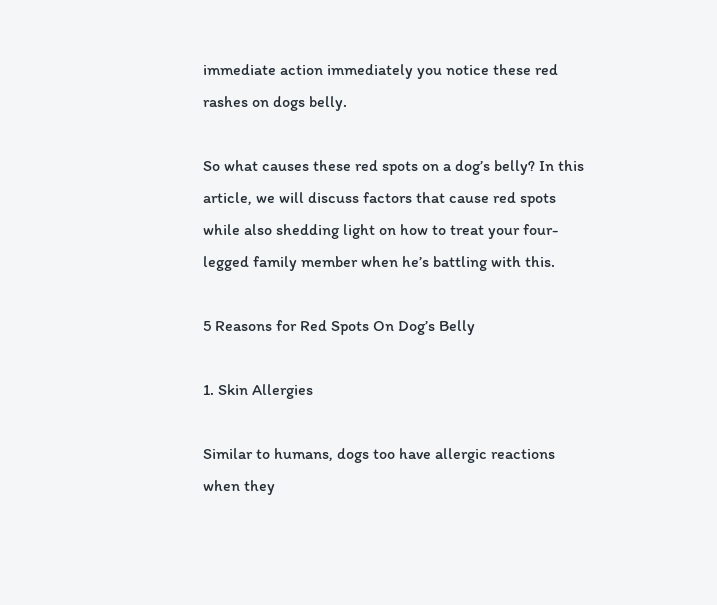immediate action immediately you notice these red rashes on dogs belly.

So what causes these red spots on a dog’s belly? In this article, we will discuss factors that cause red spots while also shedding light on how to treat your four-legged family member when he’s battling with this.

5 Reasons for Red Spots On Dog’s Belly

1. Skin Allergies

Similar to humans, dogs too have allergic reactions when they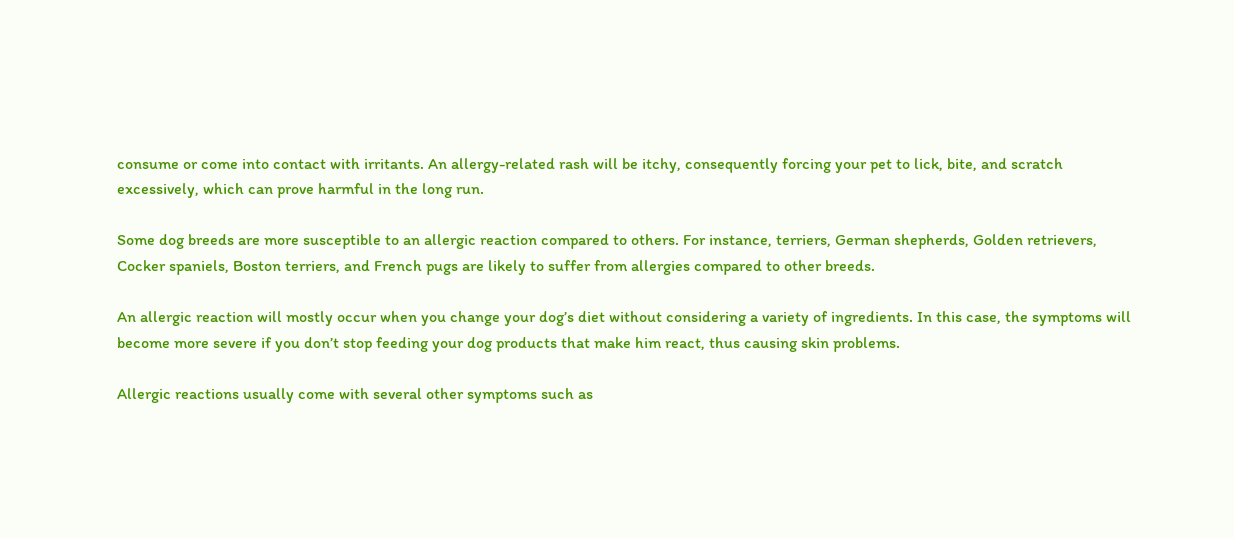consume or come into contact with irritants. An allergy-related rash will be itchy, consequently forcing your pet to lick, bite, and scratch excessively, which can prove harmful in the long run.

Some dog breeds are more susceptible to an allergic reaction compared to others. For instance, terriers, German shepherds, Golden retrievers, Cocker spaniels, Boston terriers, and French pugs are likely to suffer from allergies compared to other breeds.

An allergic reaction will mostly occur when you change your dog’s diet without considering a variety of ingredients. In this case, the symptoms will become more severe if you don’t stop feeding your dog products that make him react, thus causing skin problems.

Allergic reactions usually come with several other symptoms such as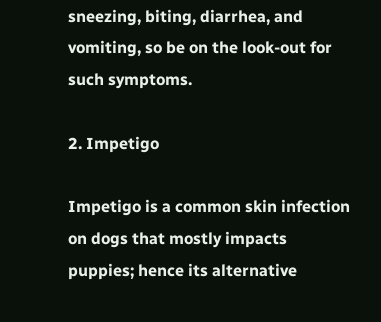sneezing, biting, diarrhea, and vomiting, so be on the look-out for such symptoms.

2. Impetigo

Impetigo is a common skin infection on dogs that mostly impacts puppies; hence its alternative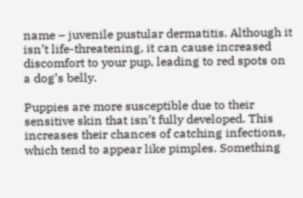name – juvenile pustular dermatitis. Although it isn’t life-threatening, it can cause increased discomfort to your pup, leading to red spots on a dog’s belly.

Puppies are more susceptible due to their sensitive skin that isn’t fully developed. This increases their chances of catching infections, which tend to appear like pimples. Something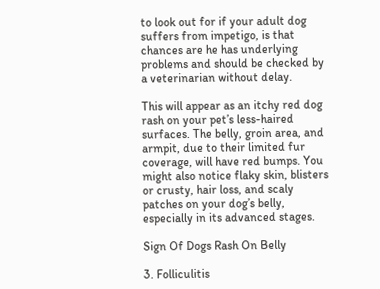to look out for if your adult dog suffers from impetigo, is that chances are he has underlying problems and should be checked by a veterinarian without delay.

This will appear as an itchy red dog rash on your pet’s less-haired surfaces. The belly, groin area, and armpit, due to their limited fur coverage, will have red bumps. You might also notice flaky skin, blisters or crusty, hair loss, and scaly patches on your dog’s belly, especially in its advanced stages.

Sign Of Dogs Rash On Belly

3. Folliculitis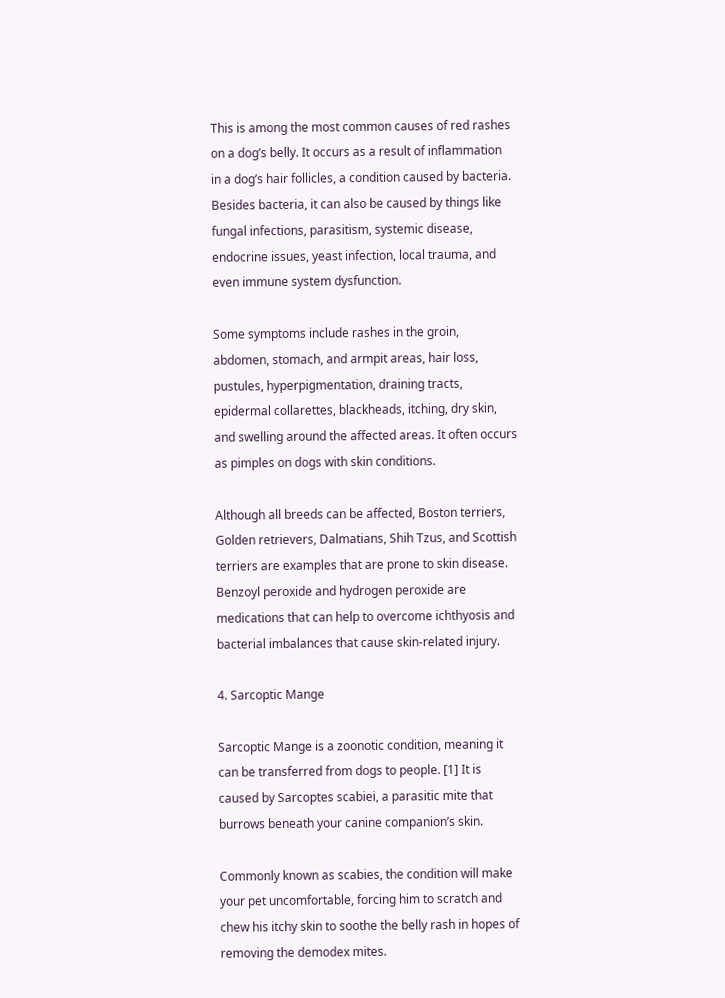This is among the most common causes of red rashes on a dog’s belly. It occurs as a result of inflammation in a dog’s hair follicles, a condition caused by bacteria. Besides bacteria, it can also be caused by things like fungal infections, parasitism, systemic disease, endocrine issues, yeast infection, local trauma, and even immune system dysfunction.

Some symptoms include rashes in the groin, abdomen, stomach, and armpit areas, hair loss, pustules, hyperpigmentation, draining tracts, epidermal collarettes, blackheads, itching, dry skin, and swelling around the affected areas. It often occurs as pimples on dogs with skin conditions.

Although all breeds can be affected, Boston terriers, Golden retrievers, Dalmatians, Shih Tzus, and Scottish terriers are examples that are prone to skin disease. Benzoyl peroxide and hydrogen peroxide are medications that can help to overcome ichthyosis and bacterial imbalances that cause skin-related injury.

4. Sarcoptic Mange

Sarcoptic Mange is a zoonotic condition, meaning it can be transferred from dogs to people. [1] It is caused by Sarcoptes scabiei, a parasitic mite that burrows beneath your canine companion’s skin.

Commonly known as scabies, the condition will make your pet uncomfortable, forcing him to scratch and chew his itchy skin to soothe the belly rash in hopes of removing the demodex mites.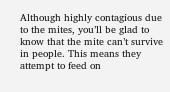Although highly contagious due to the mites, you’ll be glad to know that the mite can’t survive in people. This means they attempt to feed on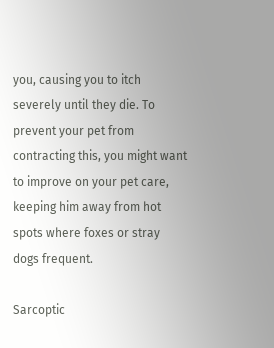you, causing you to itch severely until they die. To prevent your pet from contracting this, you might want to improve on your pet care, keeping him away from hot spots where foxes or stray dogs frequent.

Sarcoptic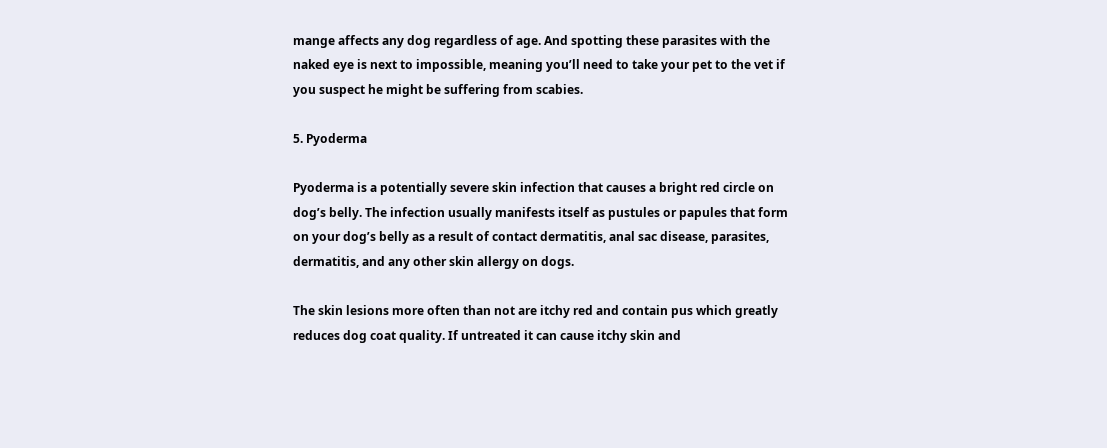mange affects any dog regardless of age. And spotting these parasites with the naked eye is next to impossible, meaning you’ll need to take your pet to the vet if you suspect he might be suffering from scabies.

5. Pyoderma

Pyoderma is a potentially severe skin infection that causes a bright red circle on dog’s belly. The infection usually manifests itself as pustules or papules that form on your dog’s belly as a result of contact dermatitis, anal sac disease, parasites, dermatitis, and any other skin allergy on dogs.

The skin lesions more often than not are itchy red and contain pus which greatly reduces dog coat quality. If untreated it can cause itchy skin and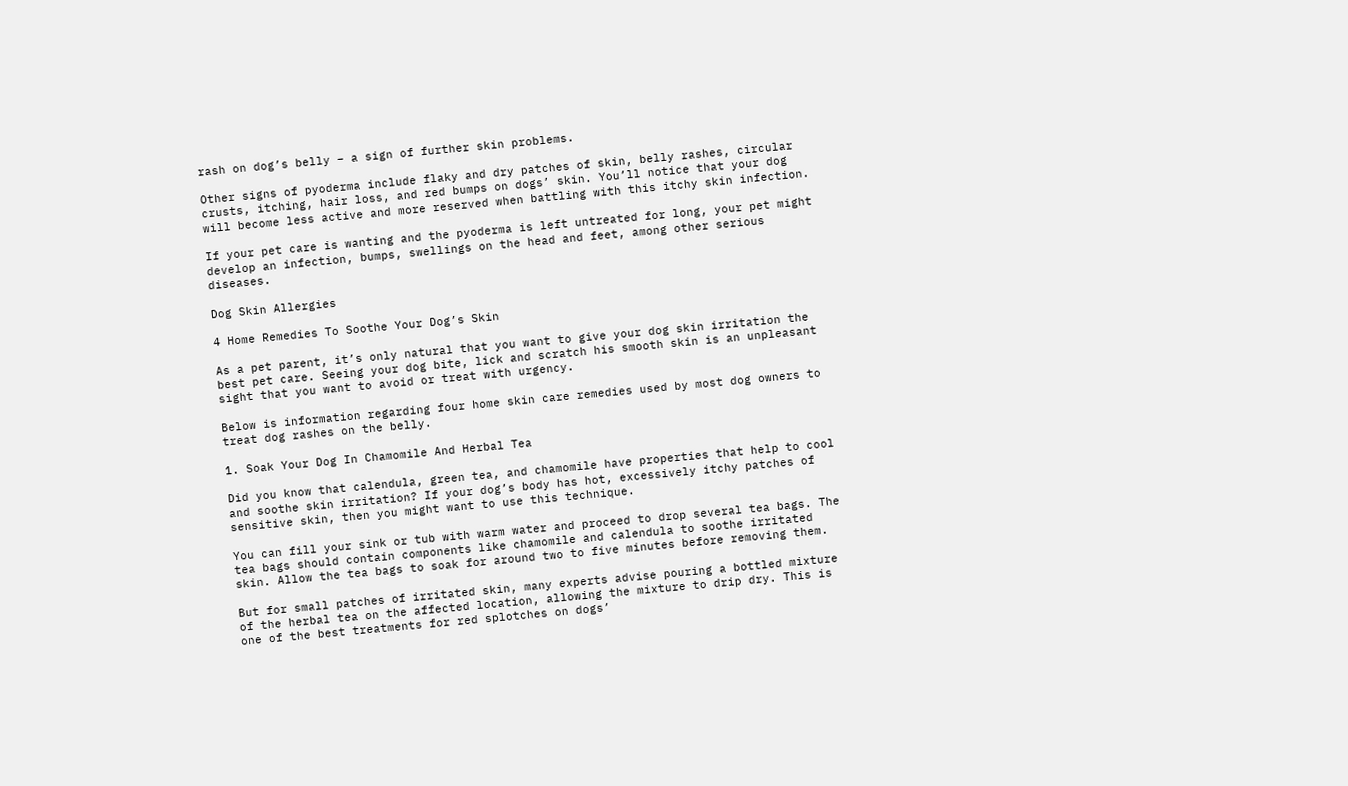rash on dog’s belly – a sign of further skin problems.

Other signs of pyoderma include flaky and dry patches of skin, belly rashes, circular crusts, itching, hair loss, and red bumps on dogs’ skin. You’ll notice that your dog will become less active and more reserved when battling with this itchy skin infection.

If your pet care is wanting and the pyoderma is left untreated for long, your pet might develop an infection, bumps, swellings on the head and feet, among other serious diseases.

Dog Skin Allergies

4 Home Remedies To Soothe Your Dog’s Skin

As a pet parent, it’s only natural that you want to give your dog skin irritation the best pet care. Seeing your dog bite, lick and scratch his smooth skin is an unpleasant sight that you want to avoid or treat with urgency.

Below is information regarding four home skin care remedies used by most dog owners to treat dog rashes on the belly.

1. Soak Your Dog In Chamomile And Herbal Tea

Did you know that calendula, green tea, and chamomile have properties that help to cool and soothe skin irritation? If your dog’s body has hot, excessively itchy patches of sensitive skin, then you might want to use this technique.

You can fill your sink or tub with warm water and proceed to drop several tea bags. The tea bags should contain components like chamomile and calendula to soothe irritated skin. Allow the tea bags to soak for around two to five minutes before removing them.

But for small patches of irritated skin, many experts advise pouring a bottled mixture of the herbal tea on the affected location, allowing the mixture to drip dry. This is one of the best treatments for red splotches on dogs’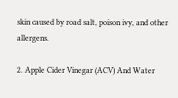skin caused by road salt, poison ivy, and other allergens.

2. Apple Cider Vinegar (ACV) And Water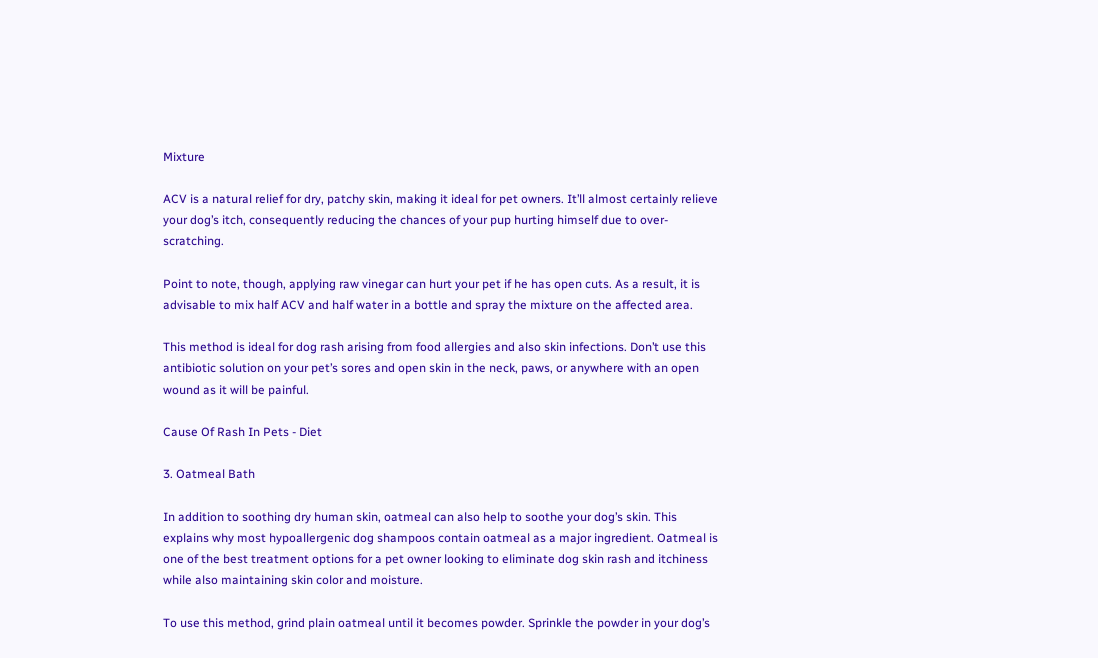Mixture

ACV is a natural relief for dry, patchy skin, making it ideal for pet owners. It’ll almost certainly relieve your dog’s itch, consequently reducing the chances of your pup hurting himself due to over-scratching.

Point to note, though, applying raw vinegar can hurt your pet if he has open cuts. As a result, it is advisable to mix half ACV and half water in a bottle and spray the mixture on the affected area.

This method is ideal for dog rash arising from food allergies and also skin infections. Don’t use this antibiotic solution on your pet’s sores and open skin in the neck, paws, or anywhere with an open wound as it will be painful.

Cause Of Rash In Pets - Diet

3. Oatmeal Bath

In addition to soothing dry human skin, oatmeal can also help to soothe your dog’s skin. This explains why most hypoallergenic dog shampoos contain oatmeal as a major ingredient. Oatmeal is one of the best treatment options for a pet owner looking to eliminate dog skin rash and itchiness while also maintaining skin color and moisture.

To use this method, grind plain oatmeal until it becomes powder. Sprinkle the powder in your dog’s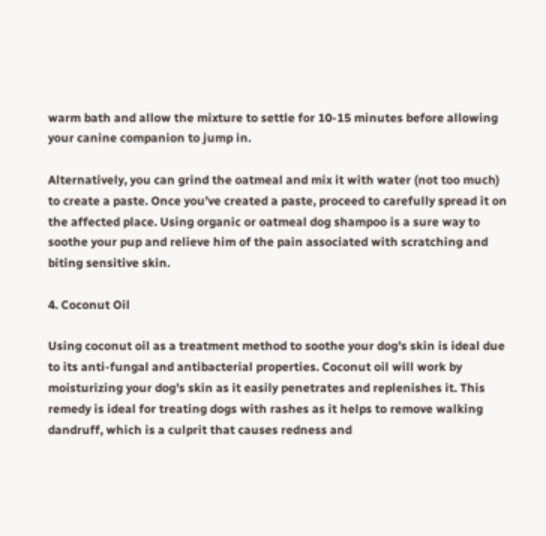warm bath and allow the mixture to settle for 10-15 minutes before allowing your canine companion to jump in.

Alternatively, you can grind the oatmeal and mix it with water (not too much) to create a paste. Once you’ve created a paste, proceed to carefully spread it on the affected place. Using organic or oatmeal dog shampoo is a sure way to soothe your pup and relieve him of the pain associated with scratching and biting sensitive skin.

4. Coconut Oil

Using coconut oil as a treatment method to soothe your dog’s skin is ideal due to its anti-fungal and antibacterial properties. Coconut oil will work by moisturizing your dog’s skin as it easily penetrates and replenishes it. This remedy is ideal for treating dogs with rashes as it helps to remove walking dandruff, which is a culprit that causes redness and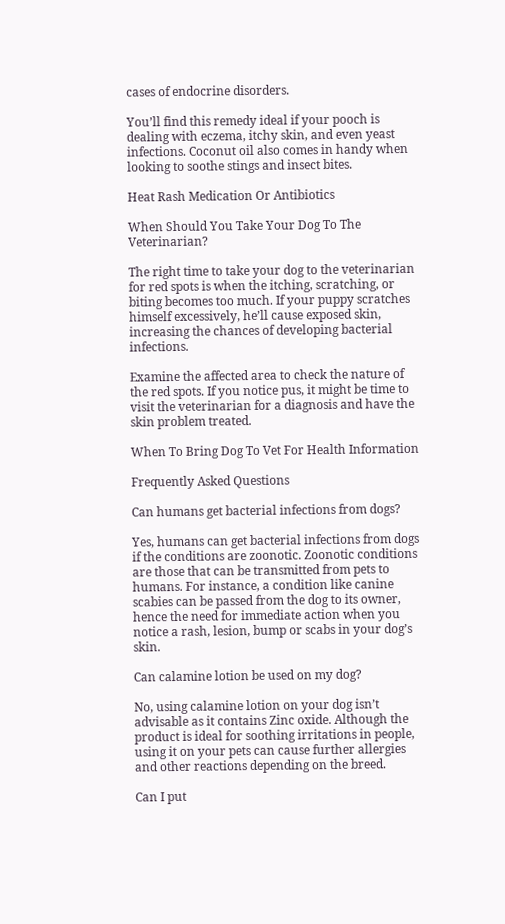cases of endocrine disorders.

You’ll find this remedy ideal if your pooch is dealing with eczema, itchy skin, and even yeast infections. Coconut oil also comes in handy when looking to soothe stings and insect bites.

Heat Rash Medication Or Antibiotics

When Should You Take Your Dog To The Veterinarian?

The right time to take your dog to the veterinarian for red spots is when the itching, scratching, or biting becomes too much. If your puppy scratches himself excessively, he’ll cause exposed skin, increasing the chances of developing bacterial infections.

Examine the affected area to check the nature of the red spots. If you notice pus, it might be time to visit the veterinarian for a diagnosis and have the skin problem treated.

When To Bring Dog To Vet For Health Information

Frequently Asked Questions

Can humans get bacterial infections from dogs?

Yes, humans can get bacterial infections from dogs if the conditions are zoonotic. Zoonotic conditions are those that can be transmitted from pets to humans. For instance, a condition like canine scabies can be passed from the dog to its owner, hence the need for immediate action when you notice a rash, lesion, bump or scabs in your dog’s skin.

Can calamine lotion be used on my dog?

No, using calamine lotion on your dog isn’t advisable as it contains Zinc oxide. Although the product is ideal for soothing irritations in people, using it on your pets can cause further allergies and other reactions depending on the breed.

Can I put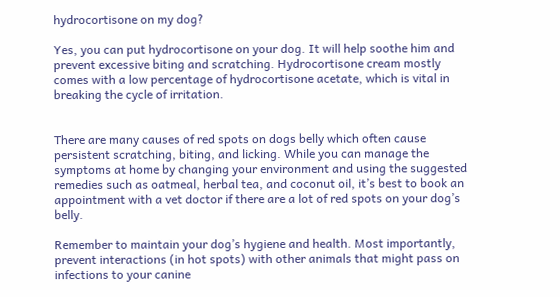hydrocortisone on my dog?

Yes, you can put hydrocortisone on your dog. It will help soothe him and prevent excessive biting and scratching. Hydrocortisone cream mostly comes with a low percentage of hydrocortisone acetate, which is vital in breaking the cycle of irritation.


There are many causes of red spots on dogs belly which often cause persistent scratching, biting, and licking. While you can manage the symptoms at home by changing your environment and using the suggested remedies such as oatmeal, herbal tea, and coconut oil, it’s best to book an appointment with a vet doctor if there are a lot of red spots on your dog’s belly.

Remember to maintain your dog’s hygiene and health. Most importantly, prevent interactions (in hot spots) with other animals that might pass on infections to your canine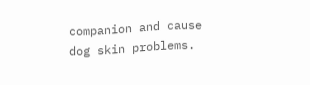companion and cause dog skin problems.